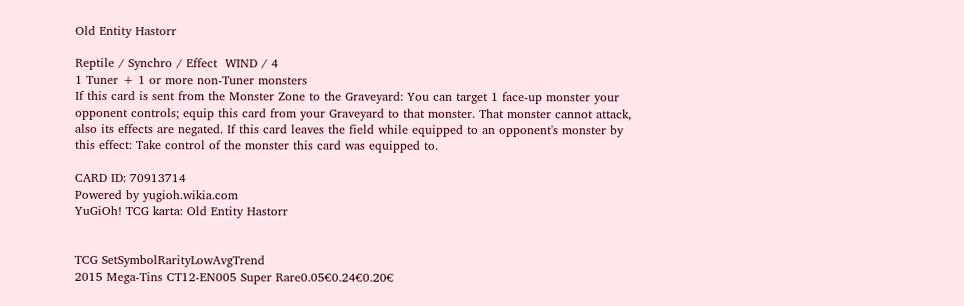Old Entity Hastorr

Reptile / Synchro / Effect  WIND / 4
1 Tuner + 1 or more non-Tuner monsters
If this card is sent from the Monster Zone to the Graveyard: You can target 1 face-up monster your opponent controls; equip this card from your Graveyard to that monster. That monster cannot attack, also its effects are negated. If this card leaves the field while equipped to an opponent's monster by this effect: Take control of the monster this card was equipped to.

CARD ID: 70913714
Powered by yugioh.wikia.com
YuGiOh! TCG karta: Old Entity Hastorr


TCG SetSymbolRarityLowAvgTrend
2015 Mega-Tins CT12-EN005 Super Rare0.05€0.24€0.20€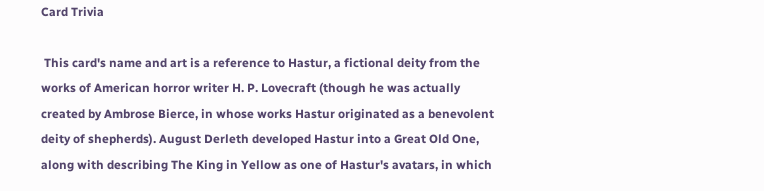Card Trivia

 This card's name and art is a reference to Hastur, a fictional deity from the works of American horror writer H. P. Lovecraft (though he was actually created by Ambrose Bierce, in whose works Hastur originated as a benevolent deity of shepherds). August Derleth developed Hastur into a Great Old One, along with describing The King in Yellow as one of Hastur's avatars, in which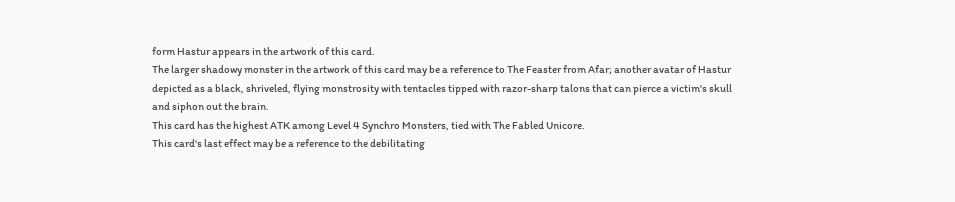form Hastur appears in the artwork of this card.
The larger shadowy monster in the artwork of this card may be a reference to The Feaster from Afar; another avatar of Hastur depicted as a black, shriveled, flying monstrosity with tentacles tipped with razor-sharp talons that can pierce a victim's skull and siphon out the brain.
This card has the highest ATK among Level 4 Synchro Monsters, tied with The Fabled Unicore.
This card's last effect may be a reference to the debilitating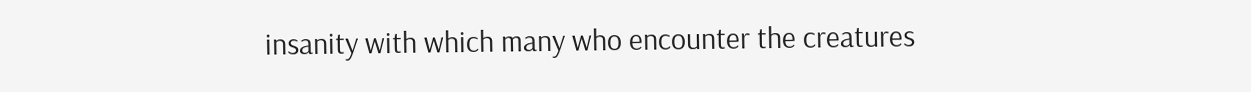insanity with which many who encounter the creatures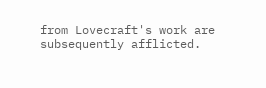from Lovecraft's work are subsequently afflicted.